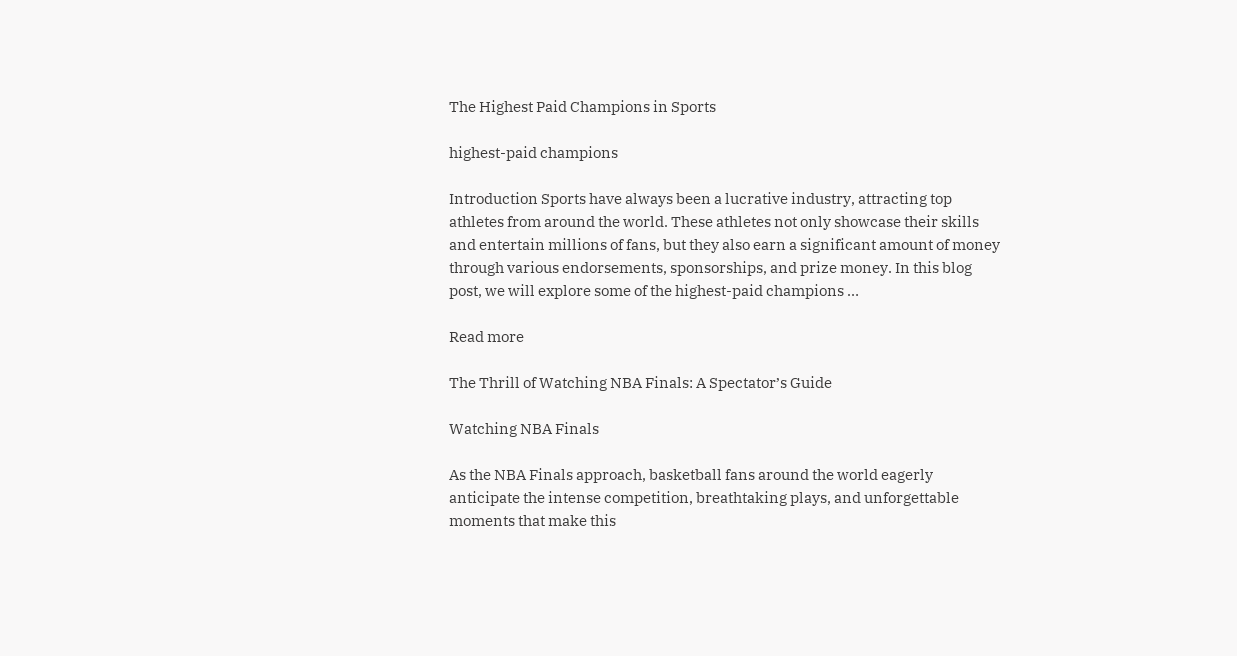The Highest Paid Champions in Sports

highest-paid champions

Introduction Sports have always been a lucrative industry, attracting top athletes from around the world. These athletes not only showcase their skills and entertain millions of fans, but they also earn a significant amount of money through various endorsements, sponsorships, and prize money. In this blog post, we will explore some of the highest-paid champions …

Read more

The Thrill of Watching NBA Finals: A Spectator’s Guide

Watching NBA Finals

As the NBA Finals approach, basketball fans around the world eagerly anticipate the intense competition, breathtaking plays, and unforgettable moments that make this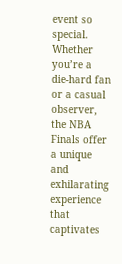event so special. Whether you’re a die-hard fan or a casual observer, the NBA Finals offer a unique and exhilarating experience that captivates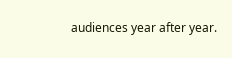audiences year after year.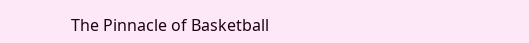The Pinnacle of Basketball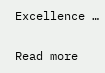Excellence …

Read more